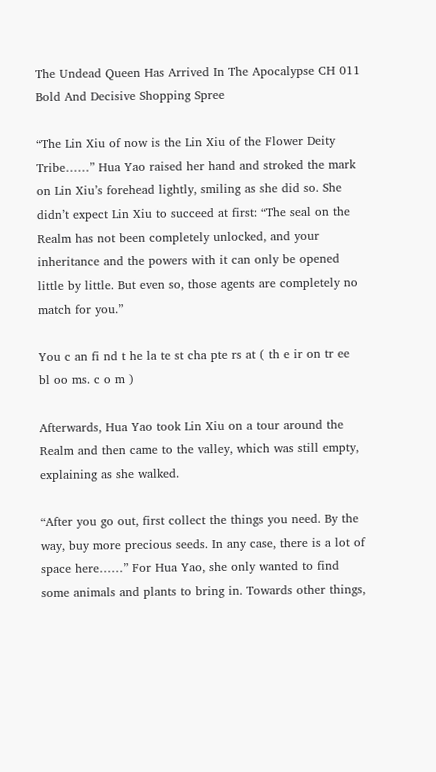The Undead Queen Has Arrived In The Apocalypse CH 011 Bold And Decisive Shopping Spree

“The Lin Xiu of now is the Lin Xiu of the Flower Deity Tribe……” Hua Yao raised her hand and stroked the mark on Lin Xiu’s forehead lightly, smiling as she did so. She didn’t expect Lin Xiu to succeed at first: “The seal on the Realm has not been completely unlocked, and your inheritance and the powers with it can only be opened little by little. But even so, those agents are completely no match for you.”

You c an fi nd t he la te st cha pte rs at ( th e ir on tr ee bl oo ms. c o m )

Afterwards, Hua Yao took Lin Xiu on a tour around the Realm and then came to the valley, which was still empty, explaining as she walked.

“After you go out, first collect the things you need. By the way, buy more precious seeds. In any case, there is a lot of space here……” For Hua Yao, she only wanted to find some animals and plants to bring in. Towards other things,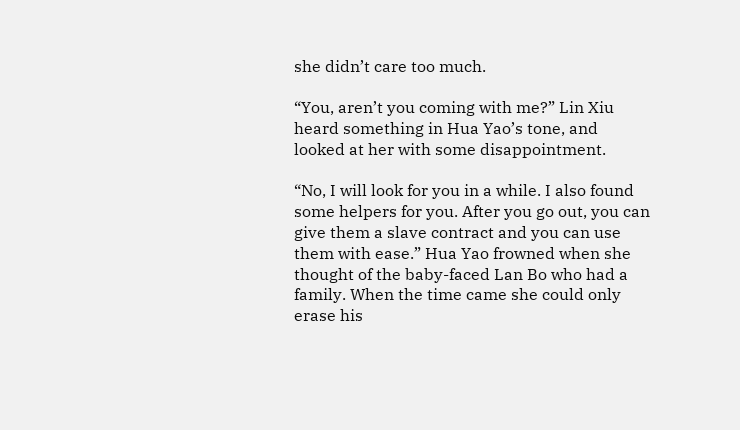she didn’t care too much.

“You, aren’t you coming with me?” Lin Xiu heard something in Hua Yao’s tone, and looked at her with some disappointment.

“No, I will look for you in a while. I also found some helpers for you. After you go out, you can give them a slave contract and you can use them with ease.” Hua Yao frowned when she thought of the baby-faced Lan Bo who had a family. When the time came she could only erase his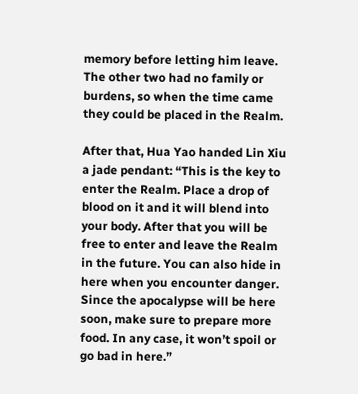memory before letting him leave. The other two had no family or burdens, so when the time came they could be placed in the Realm.

After that, Hua Yao handed Lin Xiu a jade pendant: “This is the key to enter the Realm. Place a drop of blood on it and it will blend into your body. After that you will be free to enter and leave the Realm in the future. You can also hide in here when you encounter danger. Since the apocalypse will be here soon, make sure to prepare more food. In any case, it won’t spoil or go bad in here.”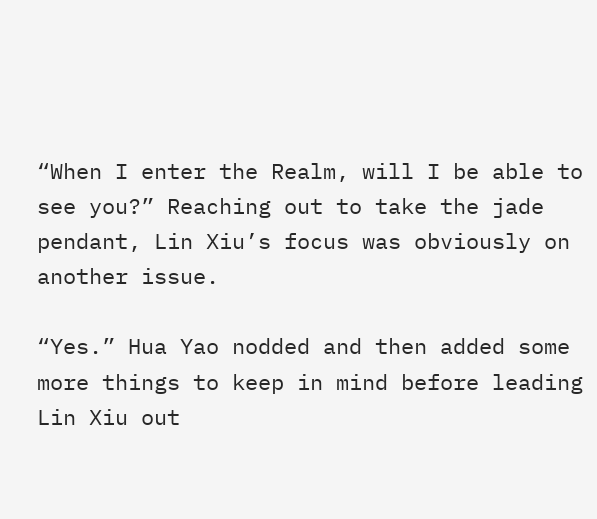“When I enter the Realm, will I be able to see you?” Reaching out to take the jade pendant, Lin Xiu’s focus was obviously on another issue.

“Yes.” Hua Yao nodded and then added some more things to keep in mind before leading Lin Xiu out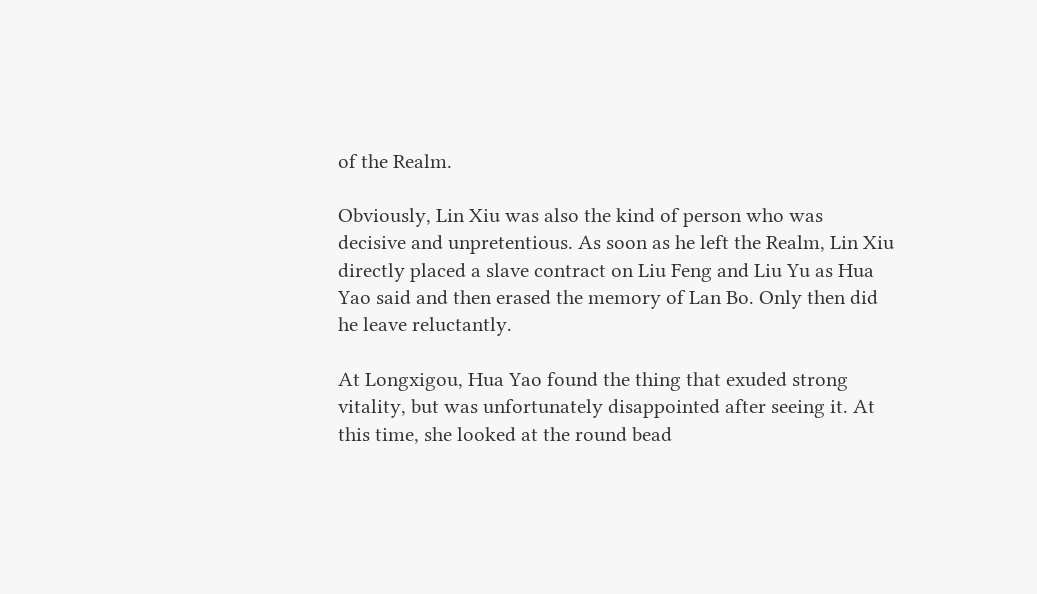of the Realm.

Obviously, Lin Xiu was also the kind of person who was decisive and unpretentious. As soon as he left the Realm, Lin Xiu directly placed a slave contract on Liu Feng and Liu Yu as Hua Yao said and then erased the memory of Lan Bo. Only then did he leave reluctantly.

At Longxigou, Hua Yao found the thing that exuded strong vitality, but was unfortunately disappointed after seeing it. At this time, she looked at the round bead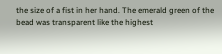the size of a fist in her hand. The emerald green of the bead was transparent like the highest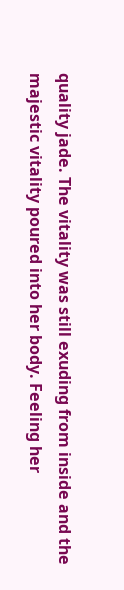quality jade. The vitality was still exuding from inside and the majestic vitality poured into her body. Feeling her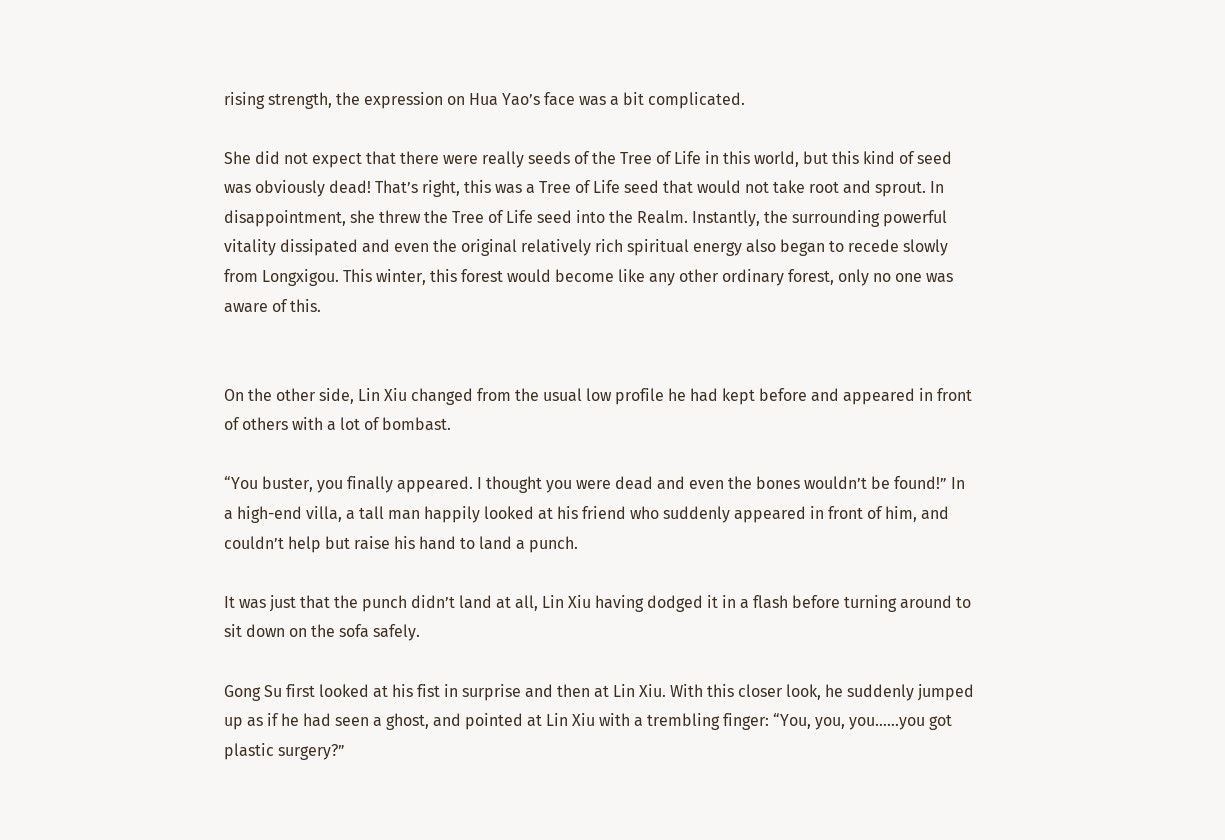rising strength, the expression on Hua Yao’s face was a bit complicated.

She did not expect that there were really seeds of the Tree of Life in this world, but this kind of seed was obviously dead! That’s right, this was a Tree of Life seed that would not take root and sprout. In disappointment, she threw the Tree of Life seed into the Realm. Instantly, the surrounding powerful vitality dissipated and even the original relatively rich spiritual energy also began to recede slowly from Longxigou. This winter, this forest would become like any other ordinary forest, only no one was aware of this.


On the other side, Lin Xiu changed from the usual low profile he had kept before and appeared in front of others with a lot of bombast.

“You buster, you finally appeared. I thought you were dead and even the bones wouldn’t be found!” In a high-end villa, a tall man happily looked at his friend who suddenly appeared in front of him, and couldn’t help but raise his hand to land a punch.

It was just that the punch didn’t land at all, Lin Xiu having dodged it in a flash before turning around to sit down on the sofa safely.

Gong Su first looked at his fist in surprise and then at Lin Xiu. With this closer look, he suddenly jumped up as if he had seen a ghost, and pointed at Lin Xiu with a trembling finger: “You, you, you……you got plastic surgery?”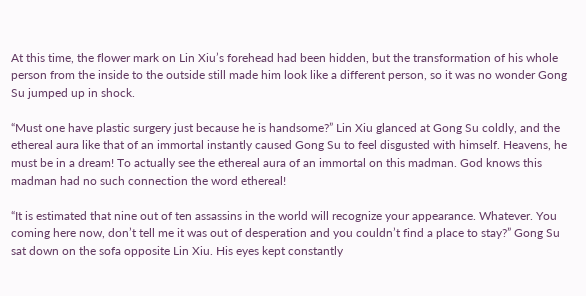At this time, the flower mark on Lin Xiu’s forehead had been hidden, but the transformation of his whole person from the inside to the outside still made him look like a different person, so it was no wonder Gong Su jumped up in shock.

“Must one have plastic surgery just because he is handsome?” Lin Xiu glanced at Gong Su coldly, and the ethereal aura like that of an immortal instantly caused Gong Su to feel disgusted with himself. Heavens, he must be in a dream! To actually see the ethereal aura of an immortal on this madman. God knows this madman had no such connection the word ethereal!

“It is estimated that nine out of ten assassins in the world will recognize your appearance. Whatever. You coming here now, don’t tell me it was out of desperation and you couldn’t find a place to stay?” Gong Su sat down on the sofa opposite Lin Xiu. His eyes kept constantly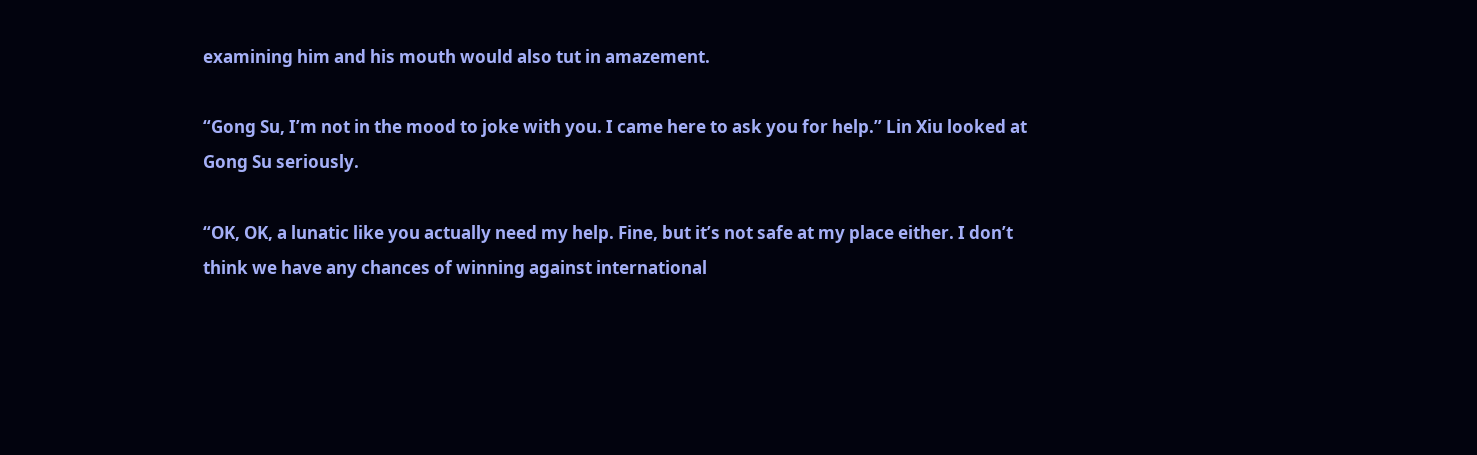examining him and his mouth would also tut in amazement.

“Gong Su, I’m not in the mood to joke with you. I came here to ask you for help.” Lin Xiu looked at Gong Su seriously.

“OK, OK, a lunatic like you actually need my help. Fine, but it’s not safe at my place either. I don’t think we have any chances of winning against international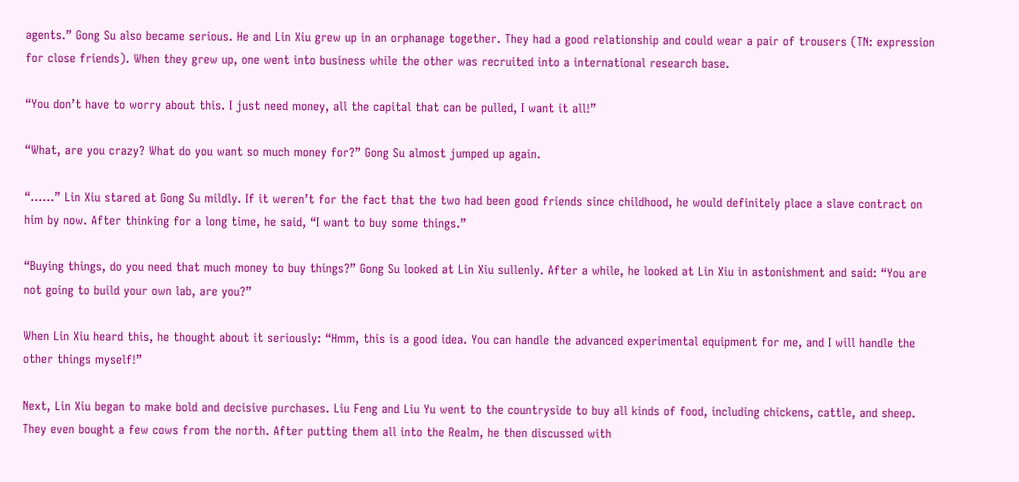agents.” Gong Su also became serious. He and Lin Xiu grew up in an orphanage together. They had a good relationship and could wear a pair of trousers (TN: expression for close friends). When they grew up, one went into business while the other was recruited into a international research base.

“You don’t have to worry about this. I just need money, all the capital that can be pulled, I want it all!”

“What, are you crazy? What do you want so much money for?” Gong Su almost jumped up again.

“……” Lin Xiu stared at Gong Su mildly. If it weren’t for the fact that the two had been good friends since childhood, he would definitely place a slave contract on him by now. After thinking for a long time, he said, “I want to buy some things.”

“Buying things, do you need that much money to buy things?” Gong Su looked at Lin Xiu sullenly. After a while, he looked at Lin Xiu in astonishment and said: “You are not going to build your own lab, are you?”

When Lin Xiu heard this, he thought about it seriously: “Hmm, this is a good idea. You can handle the advanced experimental equipment for me, and I will handle the other things myself!”

Next, Lin Xiu began to make bold and decisive purchases. Liu Feng and Liu Yu went to the countryside to buy all kinds of food, including chickens, cattle, and sheep. They even bought a few cows from the north. After putting them all into the Realm, he then discussed with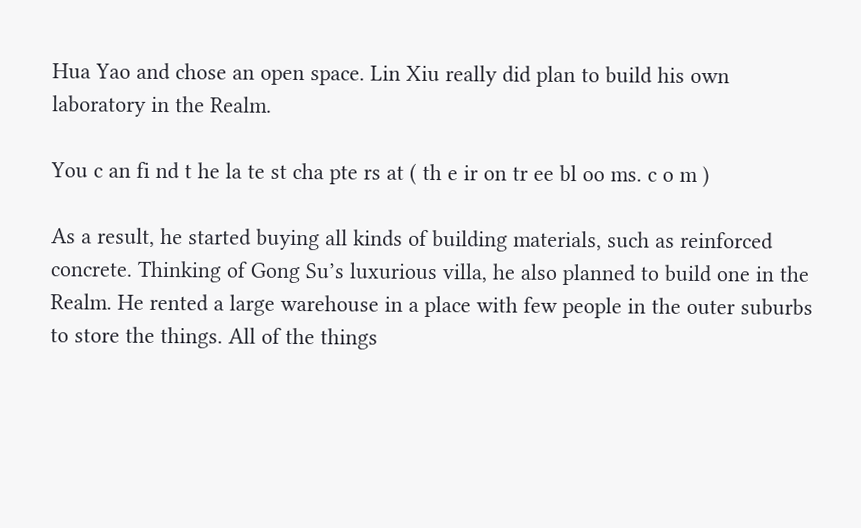Hua Yao and chose an open space. Lin Xiu really did plan to build his own laboratory in the Realm.

You c an fi nd t he la te st cha pte rs at ( th e ir on tr ee bl oo ms. c o m )

As a result, he started buying all kinds of building materials, such as reinforced concrete. Thinking of Gong Su’s luxurious villa, he also planned to build one in the Realm. He rented a large warehouse in a place with few people in the outer suburbs to store the things. All of the things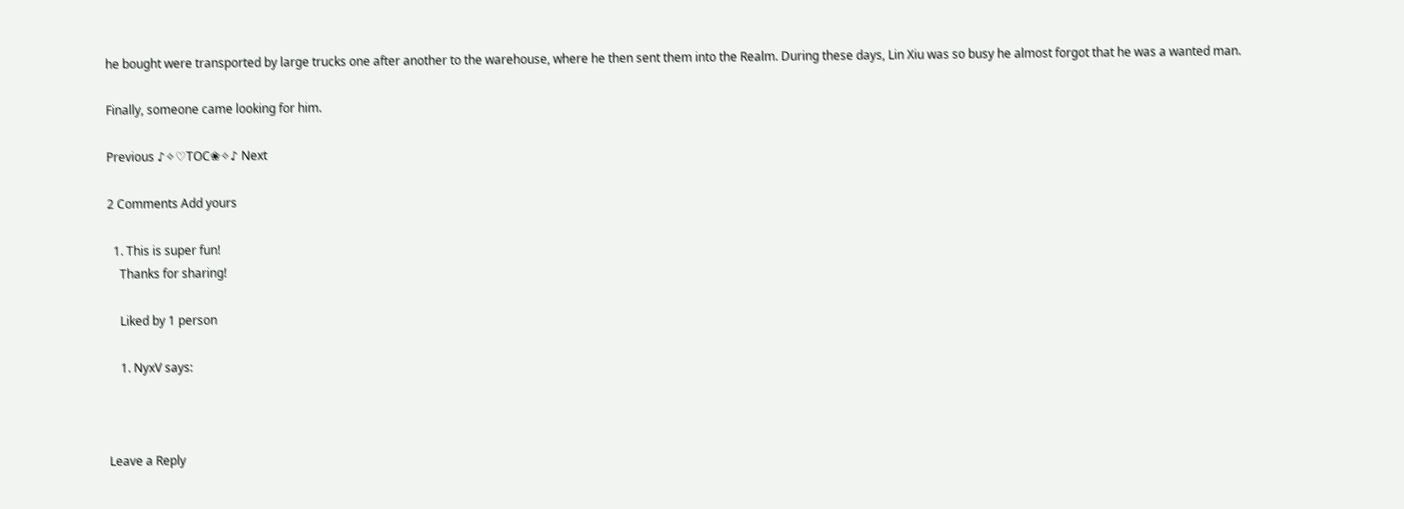he bought were transported by large trucks one after another to the warehouse, where he then sent them into the Realm. During these days, Lin Xiu was so busy he almost forgot that he was a wanted man.

Finally, someone came looking for him.

Previous ♪✧♡TOC❀✧♪ Next

2 Comments Add yours

  1. This is super fun!
    Thanks for sharing!

    Liked by 1 person

    1. NyxV says:



Leave a Reply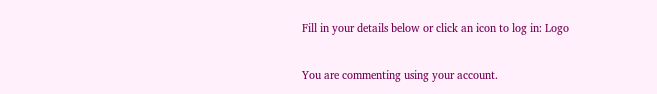Fill in your details below or click an icon to log in: Logo

You are commenting using your account.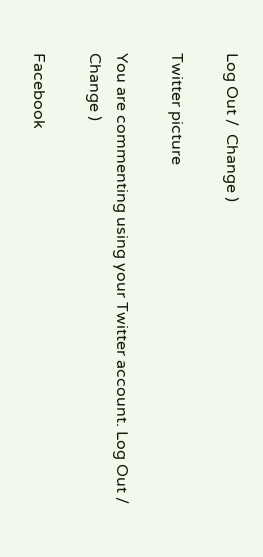Log Out /  Change )

Twitter picture

You are commenting using your Twitter account. Log Out /  Change )

Facebook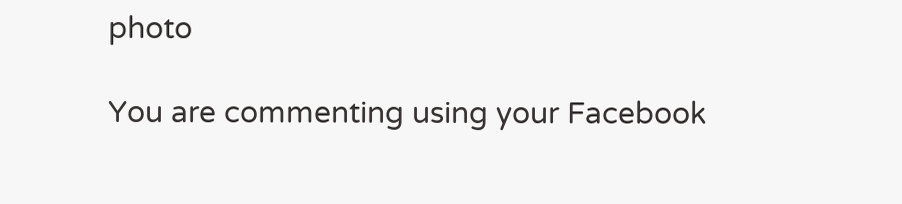photo

You are commenting using your Facebook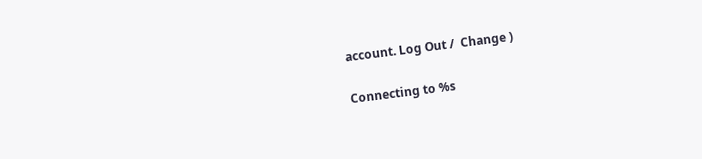account. Log Out /  Change )

Connecting to %s